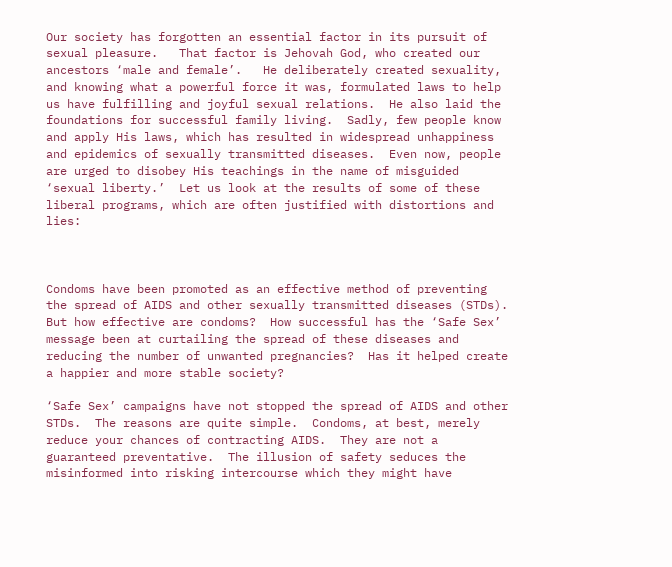Our society has forgotten an essential factor in its pursuit of sexual pleasure.   That factor is Jehovah God, who created our ancestors ‘male and female’.   He deliberately created sexuality, and knowing what a powerful force it was, formulated laws to help us have fulfilling and joyful sexual relations.  He also laid the foundations for successful family living.  Sadly, few people know and apply His laws, which has resulted in widespread unhappiness and epidemics of sexually transmitted diseases.  Even now, people are urged to disobey His teachings in the name of misguided ‘sexual liberty.’  Let us look at the results of some of these liberal programs, which are often justified with distortions and lies:



Condoms have been promoted as an effective method of preventing the spread of AIDS and other sexually transmitted diseases (STDs).  But how effective are condoms?  How successful has the ‘Safe Sex’ message been at curtailing the spread of these diseases and reducing the number of unwanted pregnancies?  Has it helped create a happier and more stable society?

‘Safe Sex’ campaigns have not stopped the spread of AIDS and other STDs.  The reasons are quite simple.  Condoms, at best, merely reduce your chances of contracting AIDS.  They are not a guaranteed preventative.  The illusion of safety seduces the misinformed into risking intercourse which they might have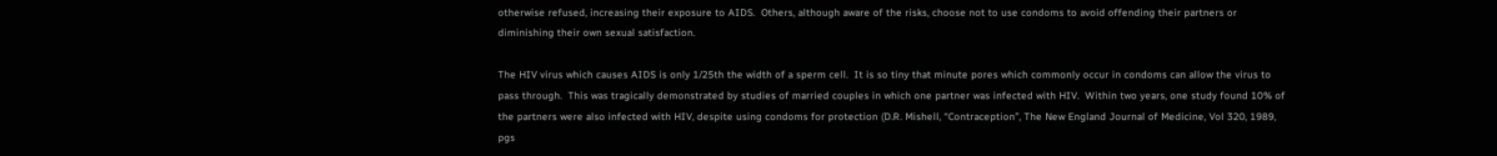otherwise refused, increasing their exposure to AIDS.  Others, although aware of the risks, choose not to use condoms to avoid offending their partners or diminishing their own sexual satisfaction.

The HIV virus which causes AIDS is only 1/25th the width of a sperm cell.  It is so tiny that minute pores which commonly occur in condoms can allow the virus to pass through.  This was tragically demonstrated by studies of married couples in which one partner was infected with HIV.  Within two years, one study found 10% of the partners were also infected with HIV, despite using condoms for protection (D.R. Mishell, “Contraception”, The New England Journal of Medicine, Vol 320, 1989, pgs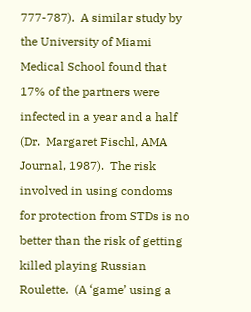777-787).  A similar study by the University of Miami Medical School found that 17% of the partners were infected in a year and a half (Dr.  Margaret Fischl, AMA Journal, 1987).  The risk involved in using condoms for protection from STDs is no better than the risk of getting killed playing Russian Roulette.  (A ‘game’ using a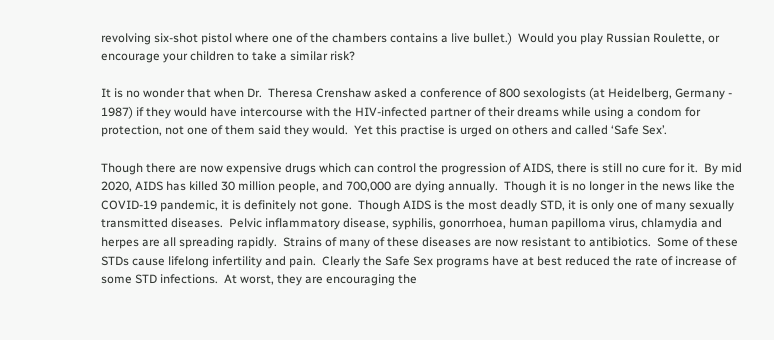revolving six-shot pistol where one of the chambers contains a live bullet.)  Would you play Russian Roulette, or encourage your children to take a similar risk?

It is no wonder that when Dr.  Theresa Crenshaw asked a conference of 800 sexologists (at Heidelberg, Germany - 1987) if they would have intercourse with the HIV-infected partner of their dreams while using a condom for protection, not one of them said they would.  Yet this practise is urged on others and called ‘Safe Sex’.

Though there are now expensive drugs which can control the progression of AIDS, there is still no cure for it.  By mid 2020, AIDS has killed 30 million people, and 700,000 are dying annually.  Though it is no longer in the news like the COVID-19 pandemic, it is definitely not gone.  Though AIDS is the most deadly STD, it is only one of many sexually transmitted diseases.  Pelvic inflammatory disease, syphilis, gonorrhoea, human papilloma virus, chlamydia and herpes are all spreading rapidly.  Strains of many of these diseases are now resistant to antibiotics.  Some of these STDs cause lifelong infertility and pain.  Clearly the Safe Sex programs have at best reduced the rate of increase of some STD infections.  At worst, they are encouraging the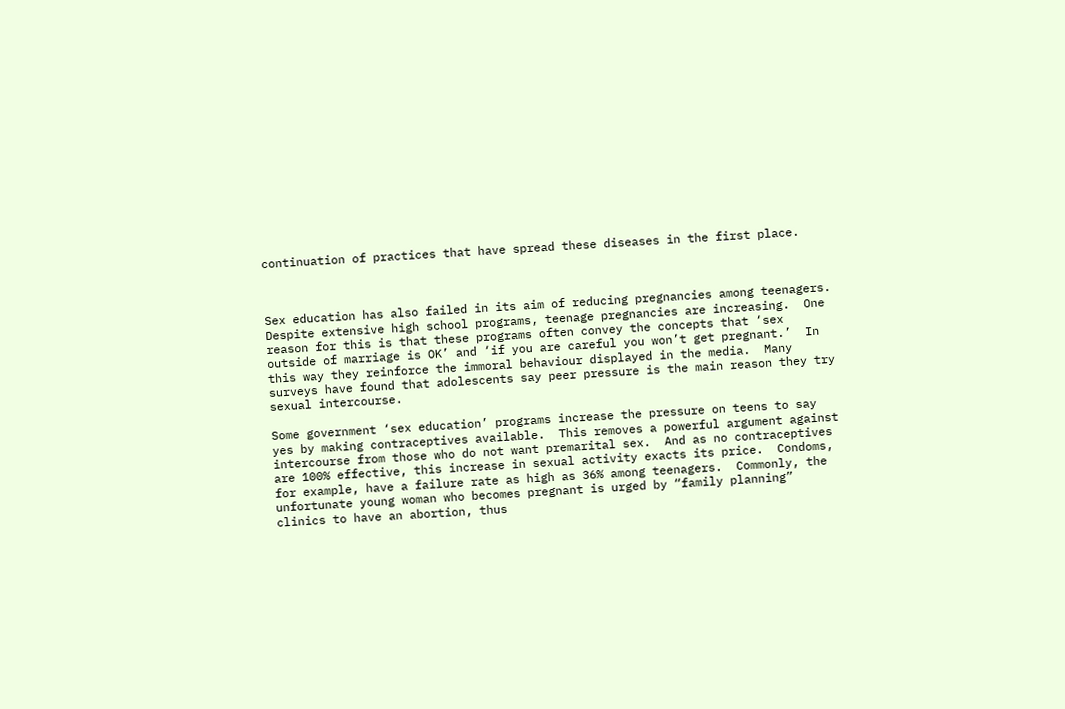continuation of practices that have spread these diseases in the first place.



Sex education has also failed in its aim of reducing pregnancies among teenagers.  Despite extensive high school programs, teenage pregnancies are increasing.  One reason for this is that these programs often convey the concepts that ‘sex outside of marriage is OK’ and ‘if you are careful you won’t get pregnant.’  In this way they reinforce the immoral behaviour displayed in the media.  Many surveys have found that adolescents say peer pressure is the main reason they try sexual intercourse.

Some government ‘sex education’ programs increase the pressure on teens to say yes by making contraceptives available.  This removes a powerful argument against intercourse from those who do not want premarital sex.  And as no contraceptives are 100% effective, this increase in sexual activity exacts its price.  Condoms, for example, have a failure rate as high as 36% among teenagers.  Commonly, the unfortunate young woman who becomes pregnant is urged by “family planning” clinics to have an abortion, thus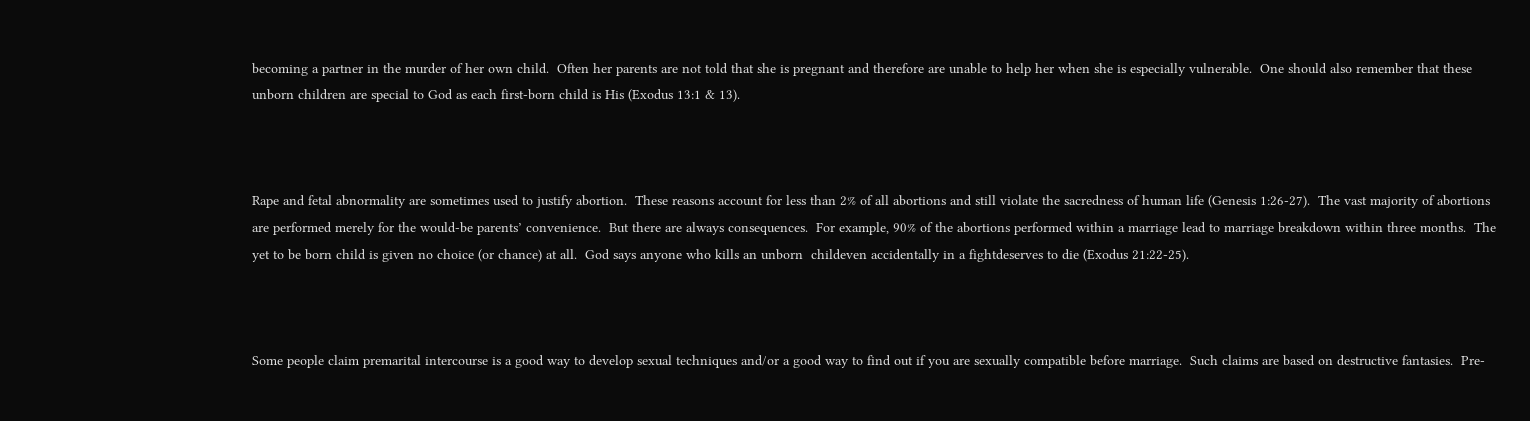becoming a partner in the murder of her own child.  Often her parents are not told that she is pregnant and therefore are unable to help her when she is especially vulnerable.  One should also remember that these unborn children are special to God as each first-born child is His (Exodus 13:1 & 13).



Rape and fetal abnormality are sometimes used to justify abortion.  These reasons account for less than 2% of all abortions and still violate the sacredness of human life (Genesis 1:26-27).  The vast majority of abortions are performed merely for the would-be parents’ convenience.  But there are always consequences.  For example, 90% of the abortions performed within a marriage lead to marriage breakdown within three months.  The yet to be born child is given no choice (or chance) at all.  God says anyone who kills an unborn  childeven accidentally in a fightdeserves to die (Exodus 21:22-25).



Some people claim premarital intercourse is a good way to develop sexual techniques and/or a good way to find out if you are sexually compatible before marriage.  Such claims are based on destructive fantasies.  Pre-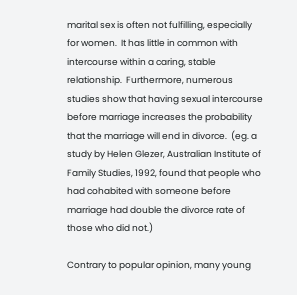marital sex is often not fulfilling, especially for women.  It has little in common with intercourse within a caring, stable relationship.  Furthermore, numerous studies show that having sexual intercourse before marriage increases the probability that the marriage will end in divorce.  (eg. a study by Helen Glezer, Australian Institute of Family Studies, 1992, found that people who had cohabited with someone before marriage had double the divorce rate of those who did not.)

Contrary to popular opinion, many young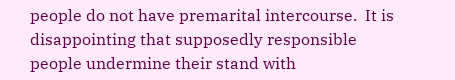people do not have premarital intercourse.  It is disappointing that supposedly responsible people undermine their stand with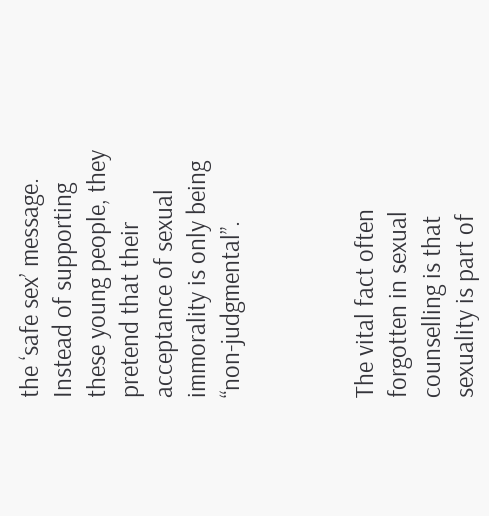the ‘safe sex’ message.  Instead of supporting these young people, they pretend that their acceptance of sexual immorality is only being “non-judgmental”.



The vital fact often forgotten in sexual counselling is that sexuality is part of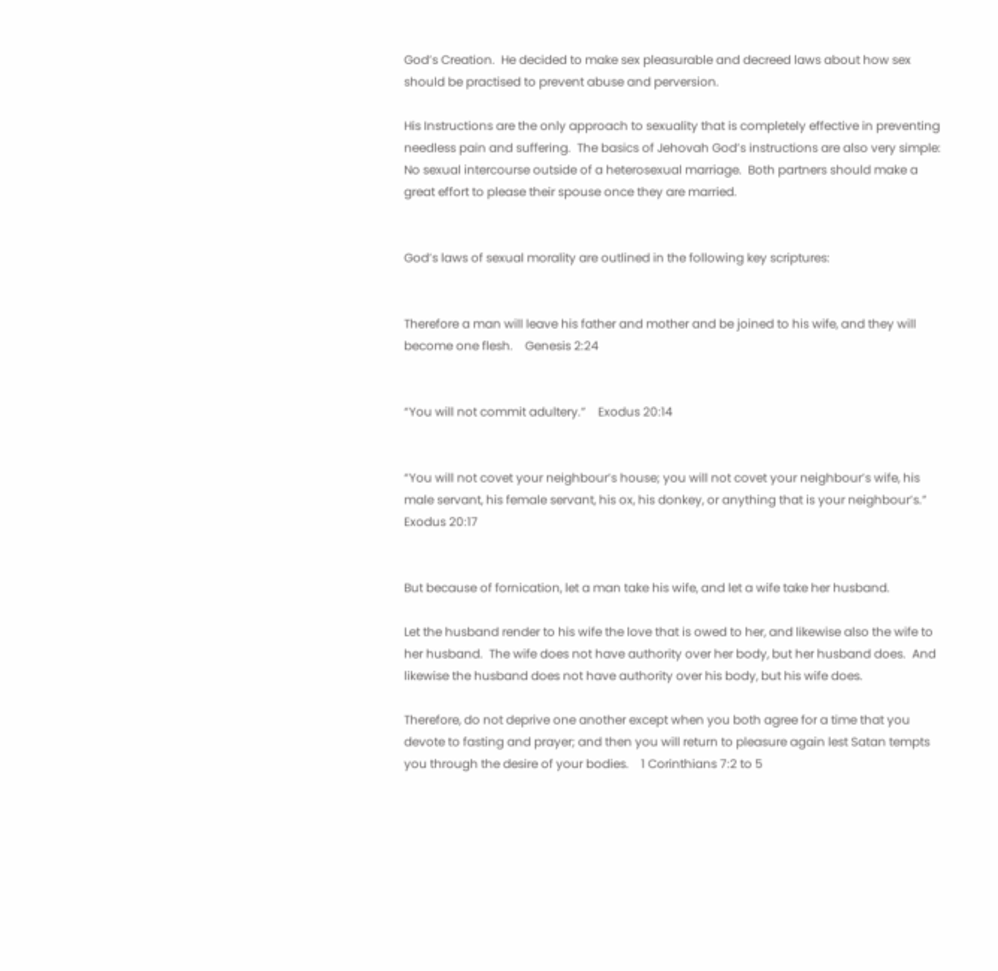God’s Creation.  He decided to make sex pleasurable and decreed laws about how sex should be practised to prevent abuse and perversion.

His Instructions are the only approach to sexuality that is completely effective in preventing needless pain and suffering.  The basics of Jehovah God’s instructions are also very simple:  No sexual intercourse outside of a heterosexual marriage.  Both partners should make a great effort to please their spouse once they are married.


God’s laws of sexual morality are outlined in the following key scriptures:


Therefore a man will leave his father and mother and be joined to his wife, and they will become one flesh.    Genesis 2:24


“You will not commit adultery.”    Exodus 20:14


“You will not covet your neighbour’s house; you will not covet your neighbour’s wife, his male servant, his female servant, his ox, his donkey, or anything that is your neighbour’s.”    Exodus 20:17


But because of fornication, let a man take his wife, and let a wife take her husband.

Let the husband render to his wife the love that is owed to her, and likewise also the wife to her husband.  The wife does not have authority over her body, but her husband does.  And likewise the husband does not have authority over his body, but his wife does.

Therefore, do not deprive one another except when you both agree for a time that you devote to fasting and prayer; and then you will return to pleasure again lest Satan tempts you through the desire of your bodies.    1 Corinthians 7:2 to 5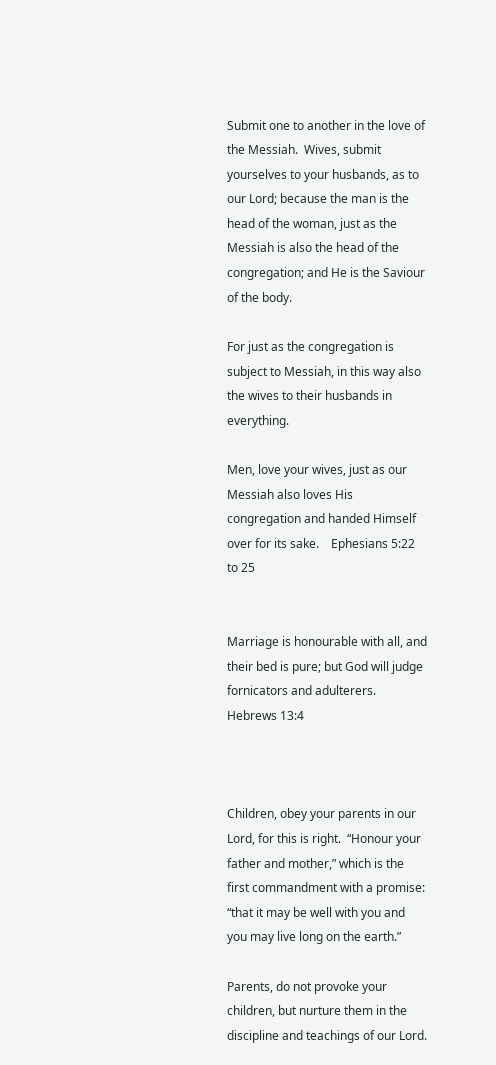Submit one to another in the love of the Messiah.  Wives, submit yourselves to your husbands, as to our Lord; because the man is the head of the woman, just as the Messiah is also the head of the congregation; and He is the Saviour of the body.

For just as the congregation is subject to Messiah, in this way also the wives to their husbands in everything.

Men, love your wives, just as our Messiah also loves His congregation and handed Himself over for its sake.    Ephesians 5:22 to 25


Marriage is honourable with all, and their bed is pure; but God will judge fornicators and adulterers.    Hebrews 13:4



Children, obey your parents in our Lord, for this is right.  “Honour your father and mother,” which is the first commandment with a promise: “that it may be well with you and you may live long on the earth.”

Parents, do not provoke your children, but nurture them in the discipline and teachings of our Lord.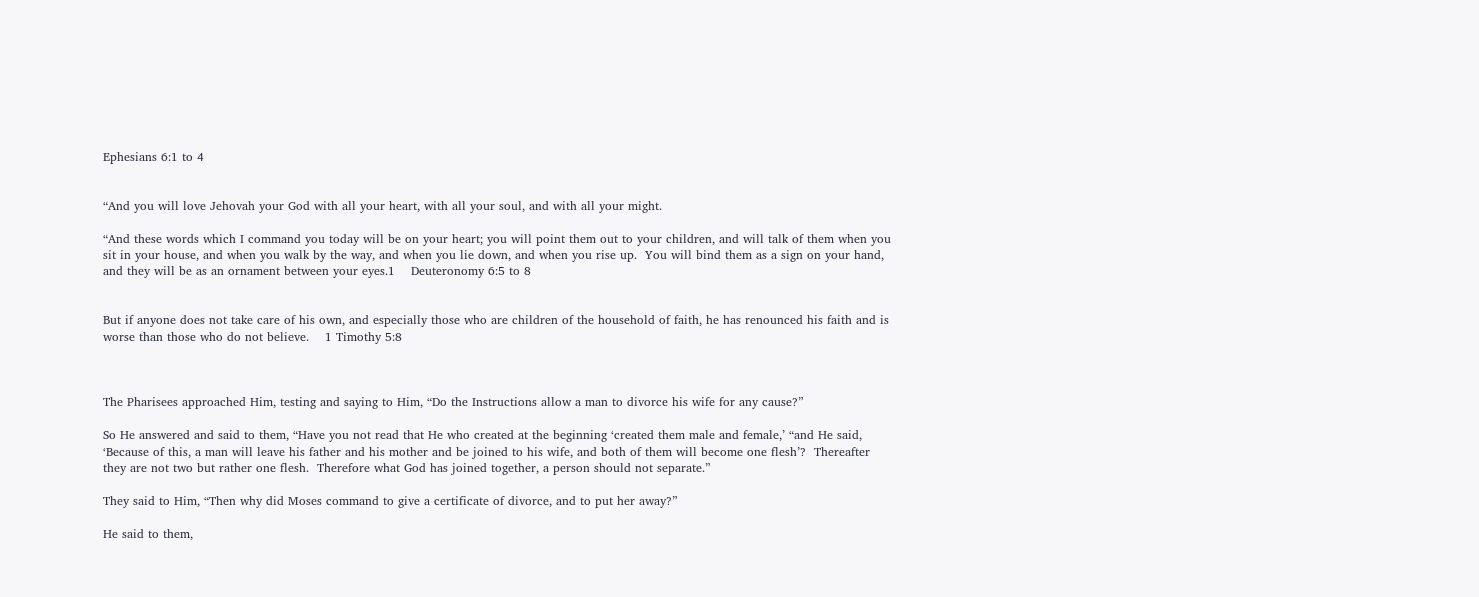Ephesians 6:1 to 4


“And you will love Jehovah your God with all your heart, with all your soul, and with all your might.

“And these words which I command you today will be on your heart; you will point them out to your children, and will talk of them when you sit in your house, and when you walk by the way, and when you lie down, and when you rise up.  You will bind them as a sign on your hand, and they will be as an ornament between your eyes.1    Deuteronomy 6:5 to 8


But if anyone does not take care of his own, and especially those who are children of the household of faith, he has renounced his faith and is worse than those who do not believe.    1 Timothy 5:8



The Pharisees approached Him, testing and saying to Him, “Do the Instructions allow a man to divorce his wife for any cause?”

So He answered and said to them, “Have you not read that He who created at the beginning ‘created them male and female,’ “and He said, ‘Because of this, a man will leave his father and his mother and be joined to his wife, and both of them will become one flesh’?  Thereafter they are not two but rather one flesh.  Therefore what God has joined together, a person should not separate.”

They said to Him, “Then why did Moses command to give a certificate of divorce, and to put her away?”

He said to them,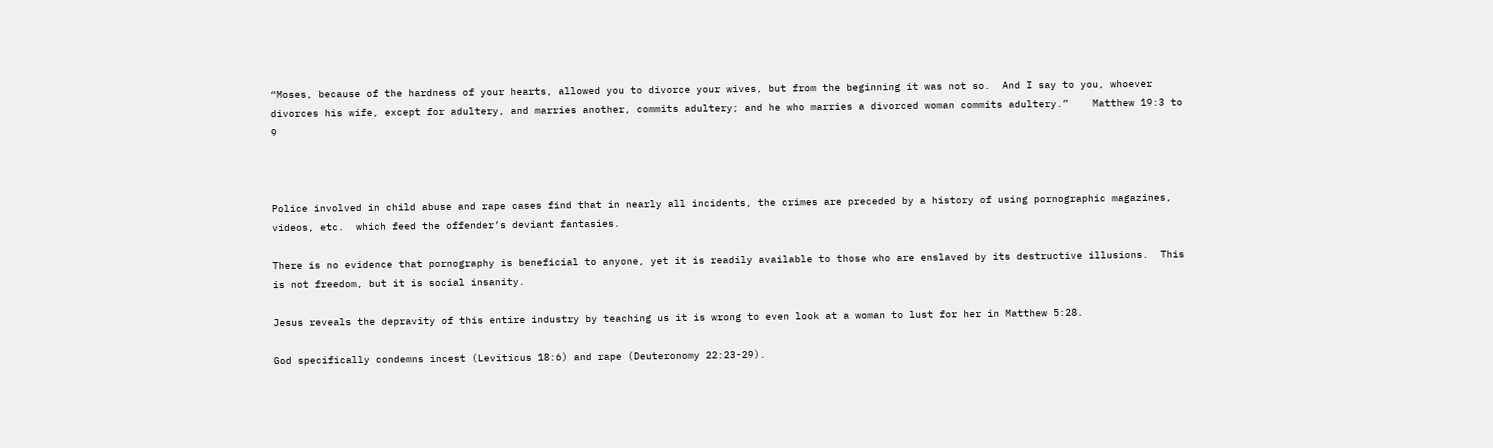“Moses, because of the hardness of your hearts, allowed you to divorce your wives, but from the beginning it was not so.  And I say to you, whoever divorces his wife, except for adultery, and marries another, commits adultery; and he who marries a divorced woman commits adultery.”    Matthew 19:3 to 9



Police involved in child abuse and rape cases find that in nearly all incidents, the crimes are preceded by a history of using pornographic magazines, videos, etc.  which feed the offender’s deviant fantasies.

There is no evidence that pornography is beneficial to anyone, yet it is readily available to those who are enslaved by its destructive illusions.  This is not freedom, but it is social insanity.

Jesus reveals the depravity of this entire industry by teaching us it is wrong to even look at a woman to lust for her in Matthew 5:28.

God specifically condemns incest (Leviticus 18:6) and rape (Deuteronomy 22:23-29).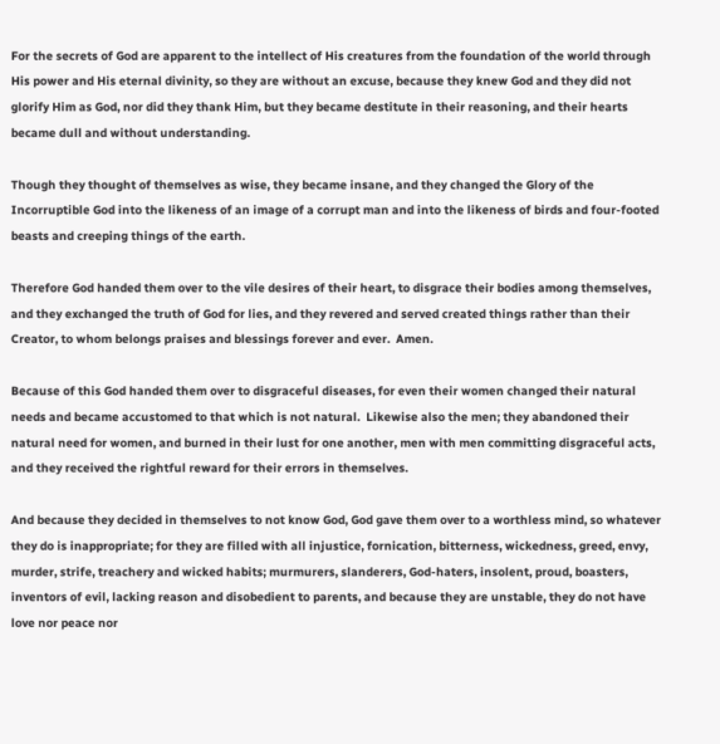For the secrets of God are apparent to the intellect of His creatures from the foundation of the world through His power and His eternal divinity, so they are without an excuse, because they knew God and they did not glorify Him as God, nor did they thank Him, but they became destitute in their reasoning, and their hearts became dull and without understanding.

Though they thought of themselves as wise, they became insane, and they changed the Glory of the Incorruptible God into the likeness of an image of a corrupt man and into the likeness of birds and four-footed beasts and creeping things of the earth.

Therefore God handed them over to the vile desires of their heart, to disgrace their bodies among themselves, and they exchanged the truth of God for lies, and they revered and served created things rather than their Creator, to whom belongs praises and blessings forever and ever.  Amen.

Because of this God handed them over to disgraceful diseases, for even their women changed their natural needs and became accustomed to that which is not natural.  Likewise also the men; they abandoned their natural need for women, and burned in their lust for one another, men with men committing disgraceful acts, and they received the rightful reward for their errors in themselves.

And because they decided in themselves to not know God, God gave them over to a worthless mind, so whatever they do is inappropriate; for they are filled with all injustice, fornication, bitterness, wickedness, greed, envy, murder, strife, treachery and wicked habits; murmurers, slanderers, God-haters, insolent, proud, boasters, inventors of evil, lacking reason and disobedient to parents, and because they are unstable, they do not have love nor peace nor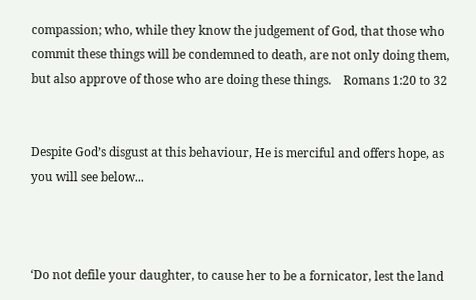compassion; who, while they know the judgement of God, that those who commit these things will be condemned to death, are not only doing them, but also approve of those who are doing these things.    Romans 1:20 to 32


Despite God’s disgust at this behaviour, He is merciful and offers hope, as you will see below...



‘Do not defile your daughter, to cause her to be a fornicator, lest the land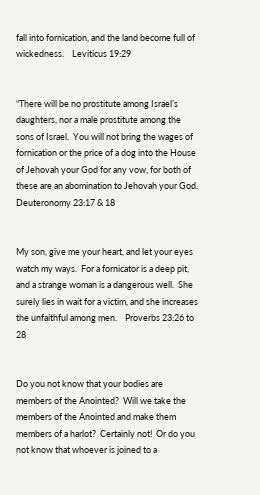fall into fornication, and the land become full of wickedness.    Leviticus 19:29


“There will be no prostitute among Israel’s daughters, nor a male prostitute among the sons of Israel.  You will not bring the wages of fornication or the price of a dog into the House of Jehovah your God for any vow, for both of these are an abomination to Jehovah your God.    Deuteronomy 23:17 & 18


My son, give me your heart, and let your eyes watch my ways.  For a fornicator is a deep pit, and a strange woman is a dangerous well.  She surely lies in wait for a victim, and she increases the unfaithful among men.    Proverbs 23:26 to 28


Do you not know that your bodies are members of the Anointed?  Will we take the members of the Anointed and make them members of a harlot?  Certainly not!  Or do you not know that whoever is joined to a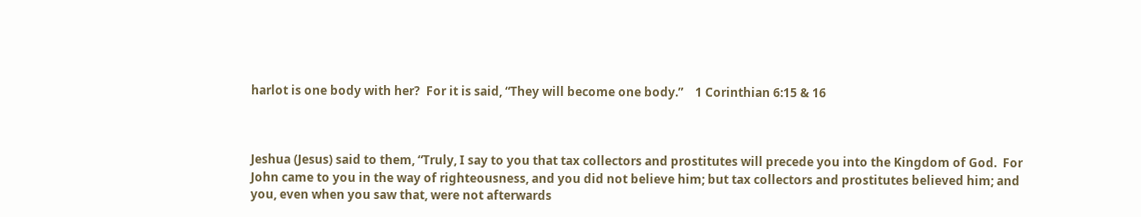harlot is one body with her?  For it is said, “They will become one body.”    1 Corinthian 6:15 & 16



Jeshua (Jesus) said to them, “Truly, I say to you that tax collectors and prostitutes will precede you into the Kingdom of God.  For John came to you in the way of righteousness, and you did not believe him; but tax collectors and prostitutes believed him; and you, even when you saw that, were not afterwards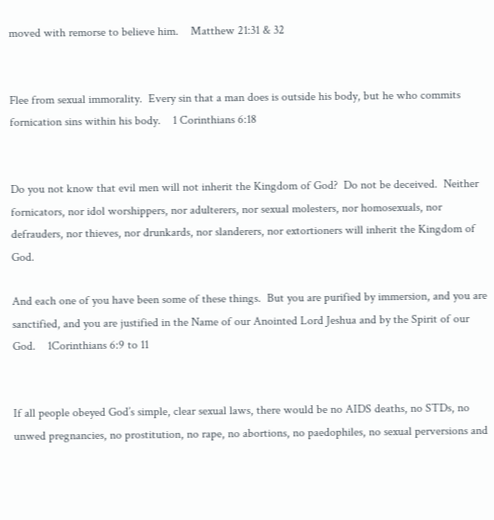moved with remorse to believe him.    Matthew 21:31 & 32


Flee from sexual immorality.  Every sin that a man does is outside his body, but he who commits fornication sins within his body.    1 Corinthians 6:18


Do you not know that evil men will not inherit the Kingdom of God?  Do not be deceived.  Neither fornicators, nor idol worshippers, nor adulterers, nor sexual molesters, nor homosexuals, nor defrauders, nor thieves, nor drunkards, nor slanderers, nor extortioners will inherit the Kingdom of God.

And each one of you have been some of these things.  But you are purified by immersion, and you are sanctified, and you are justified in the Name of our Anointed Lord Jeshua and by the Spirit of our God.    1Corinthians 6:9 to 11


If all people obeyed God’s simple, clear sexual laws, there would be no AIDS deaths, no STDs, no unwed pregnancies, no prostitution, no rape, no abortions, no paedophiles, no sexual perversions and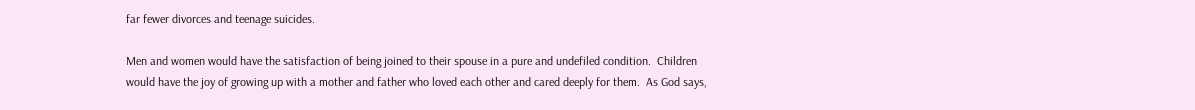far fewer divorces and teenage suicides.

Men and women would have the satisfaction of being joined to their spouse in a pure and undefiled condition.  Children would have the joy of growing up with a mother and father who loved each other and cared deeply for them.  As God says,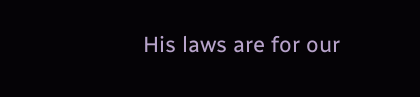His laws are for our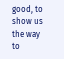good, to show us the way to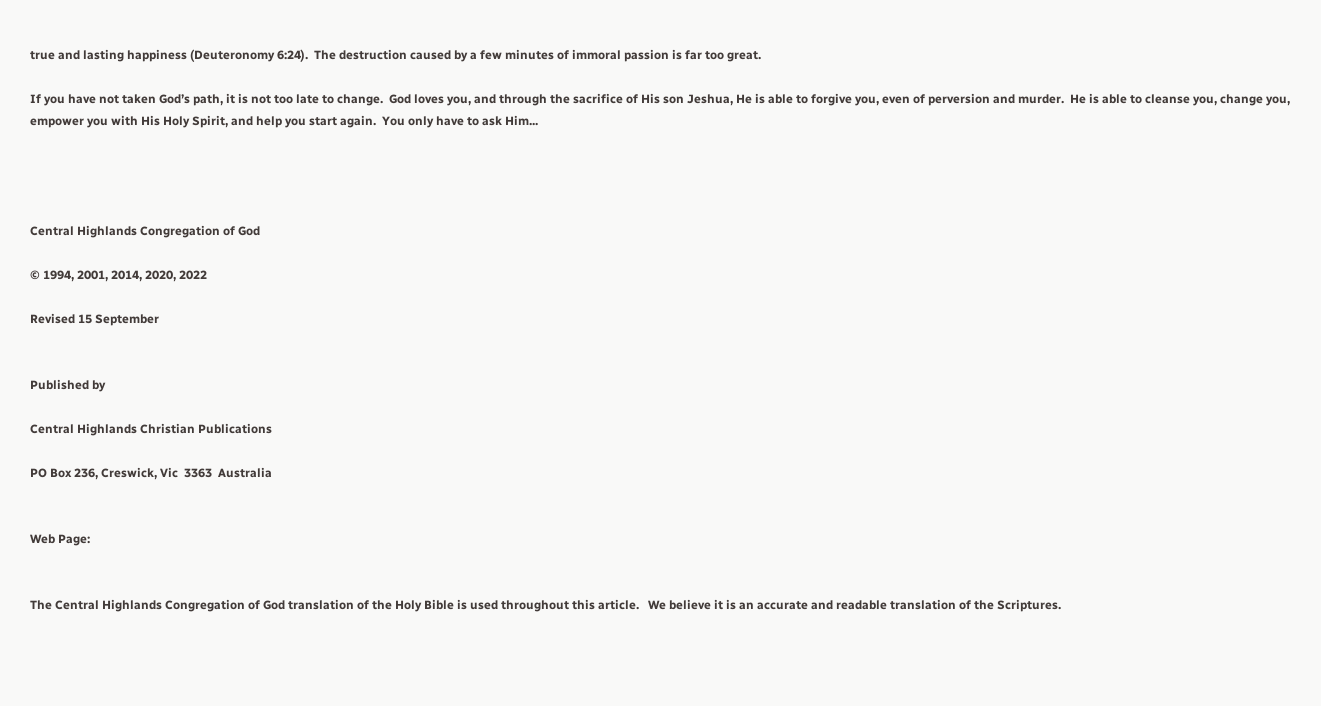true and lasting happiness (Deuteronomy 6:24).  The destruction caused by a few minutes of immoral passion is far too great.

If you have not taken God’s path, it is not too late to change.  God loves you, and through the sacrifice of His son Jeshua, He is able to forgive you, even of perversion and murder.  He is able to cleanse you, change you, empower you with His Holy Spirit, and help you start again.  You only have to ask Him...




Central Highlands Congregation of God

© 1994, 2001, 2014, 2020, 2022

Revised 15 September


Published by

Central Highlands Christian Publications

PO Box 236, Creswick, Vic  3363  Australia


Web Page:


The Central Highlands Congregation of God translation of the Holy Bible is used throughout this article.   We believe it is an accurate and readable translation of the Scriptures.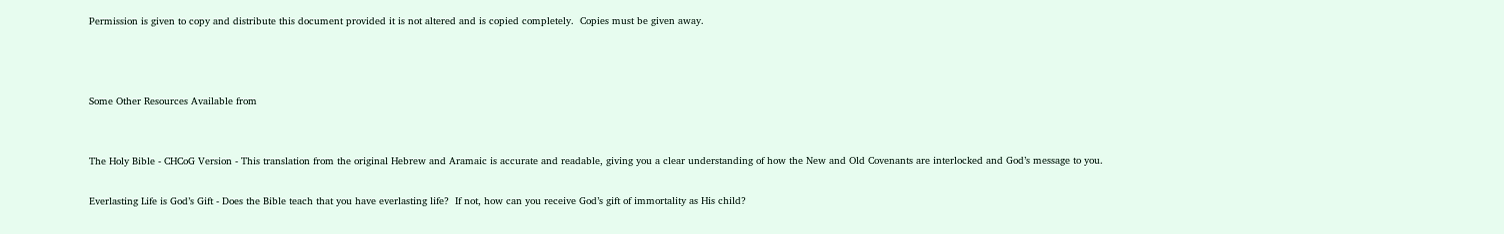Permission is given to copy and distribute this document provided it is not altered and is copied completely.  Copies must be given away.



Some Other Resources Available from


The Holy Bible - CHCoG Version - This translation from the original Hebrew and Aramaic is accurate and readable, giving you a clear understanding of how the New and Old Covenants are interlocked and God’s message to you.

Everlasting Life is God’s Gift - Does the Bible teach that you have everlasting life?  If not, how can you receive God’s gift of immortality as His child?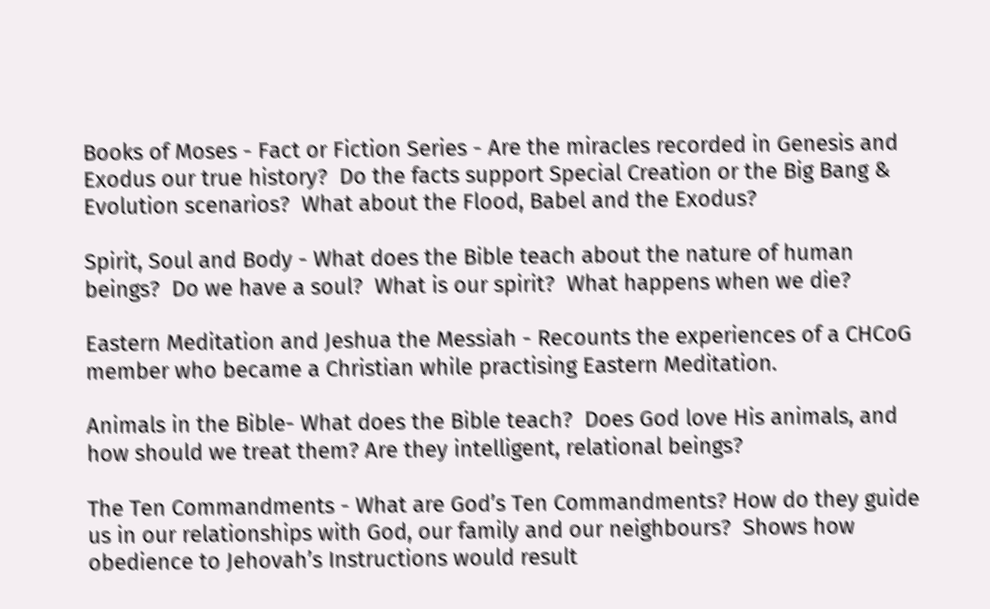Books of Moses - Fact or Fiction Series - Are the miracles recorded in Genesis and Exodus our true history?  Do the facts support Special Creation or the Big Bang & Evolution scenarios?  What about the Flood, Babel and the Exodus?

Spirit, Soul and Body - What does the Bible teach about the nature of human beings?  Do we have a soul?  What is our spirit?  What happens when we die?

Eastern Meditation and Jeshua the Messiah - Recounts the experiences of a CHCoG member who became a Christian while practising Eastern Meditation.

Animals in the Bible- What does the Bible teach?  Does God love His animals, and how should we treat them? Are they intelligent, relational beings?

The Ten Commandments - What are God’s Ten Commandments? How do they guide us in our relationships with God, our family and our neighbours?  Shows how obedience to Jehovah’s Instructions would result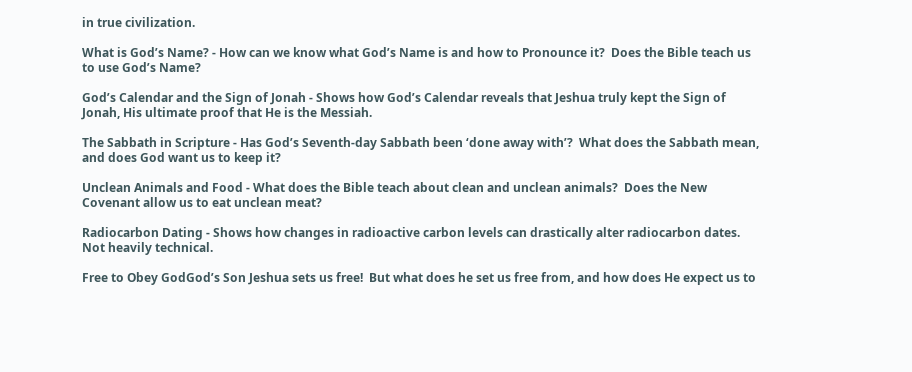in true civilization.

What is God’s Name? - How can we know what God’s Name is and how to Pronounce it?  Does the Bible teach us to use God’s Name?

God’s Calendar and the Sign of Jonah - Shows how God’s Calendar reveals that Jeshua truly kept the Sign of Jonah, His ultimate proof that He is the Messiah.

The Sabbath in Scripture - Has God’s Seventh-day Sabbath been ‘done away with’?  What does the Sabbath mean, and does God want us to keep it?

Unclean Animals and Food - What does the Bible teach about clean and unclean animals?  Does the New Covenant allow us to eat unclean meat?

Radiocarbon Dating - Shows how changes in radioactive carbon levels can drastically alter radiocarbon dates.  Not heavily technical.

Free to Obey GodGod’s Son Jeshua sets us free!  But what does he set us free from, and how does He expect us to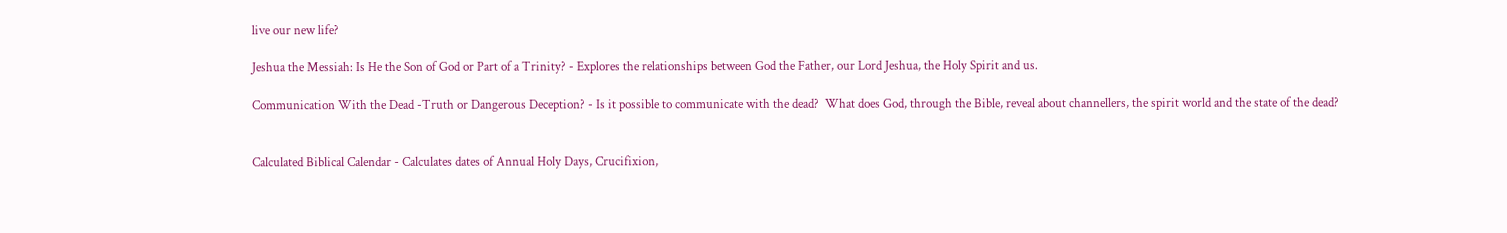live our new life?

Jeshua the Messiah: Is He the Son of God or Part of a Trinity? - Explores the relationships between God the Father, our Lord Jeshua, the Holy Spirit and us.

Communication With the Dead -Truth or Dangerous Deception? - Is it possible to communicate with the dead?  What does God, through the Bible, reveal about channellers, the spirit world and the state of the dead?


Calculated Biblical Calendar - Calculates dates of Annual Holy Days, Crucifixion,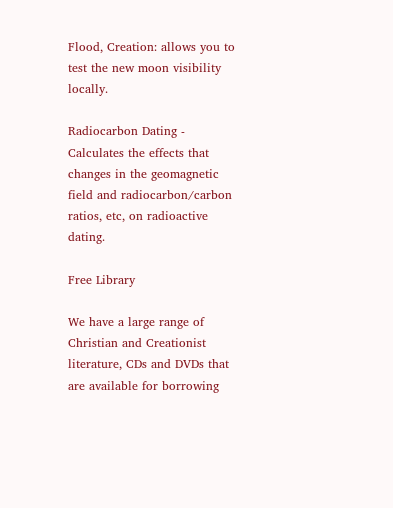Flood, Creation: allows you to test the new moon visibility locally.

Radiocarbon Dating - Calculates the effects that changes in the geomagnetic field and radiocarbon/carbon ratios, etc, on radioactive dating.

Free Library

We have a large range of Christian and Creationist literature, CDs and DVDs that are available for borrowing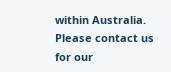within Australia.  Please contact us for our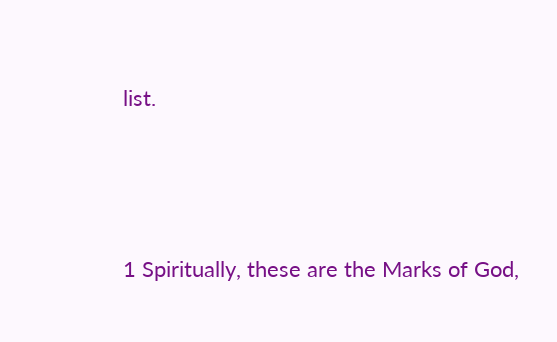list.





1 Spiritually, these are the Marks of God,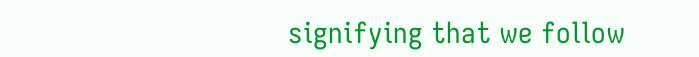signifying that we follow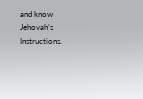and know Jehovah’s Instructions.